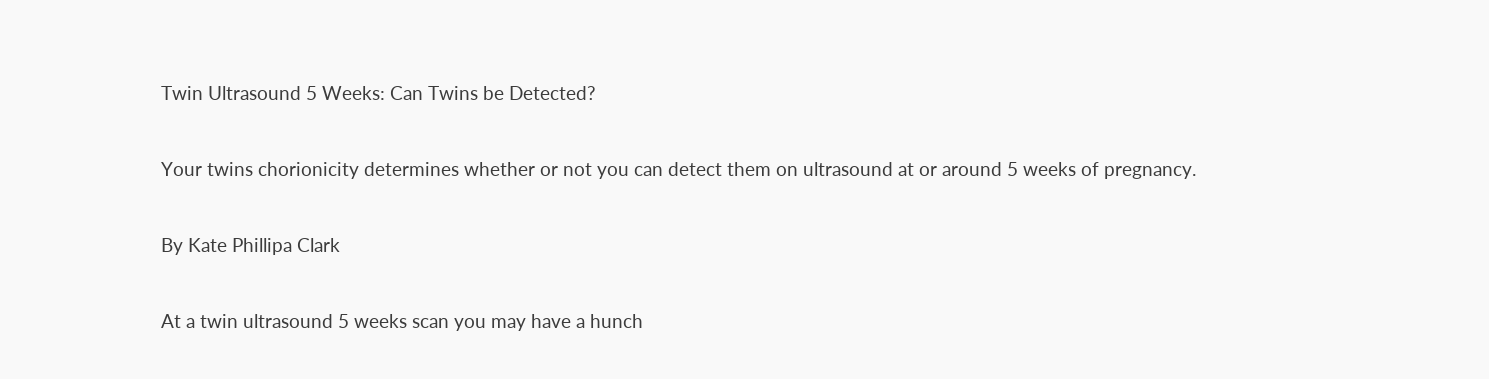Twin Ultrasound 5 Weeks: Can Twins be Detected?

Your twins chorionicity determines whether or not you can detect them on ultrasound at or around 5 weeks of pregnancy.

By Kate Phillipa Clark

At a twin ultrasound 5 weeks scan you may have a hunch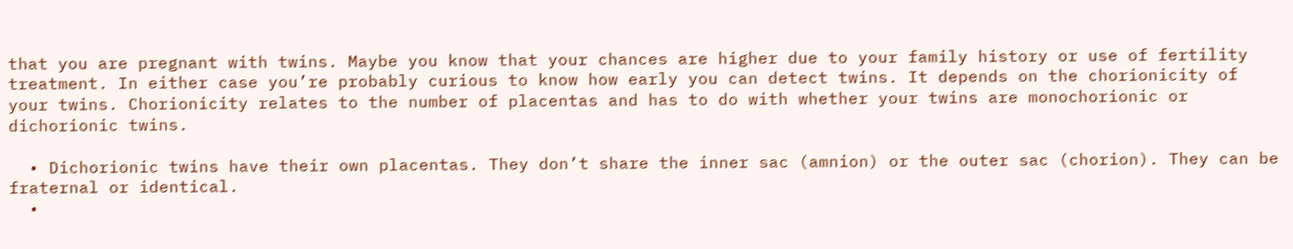that you are pregnant with twins. Maybe you know that your chances are higher due to your family history or use of fertility treatment. In either case you’re probably curious to know how early you can detect twins. It depends on the chorionicity of your twins. Chorionicity relates to the number of placentas and has to do with whether your twins are monochorionic or dichorionic twins.

  • Dichorionic twins have their own placentas. They don’t share the inner sac (amnion) or the outer sac (chorion). They can be fraternal or identical.
  •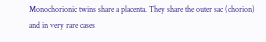Monochorionic twins share a placenta. They share the outer sac (chorion) and in very rare cases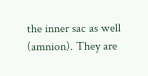the inner sac as well (amnion). They are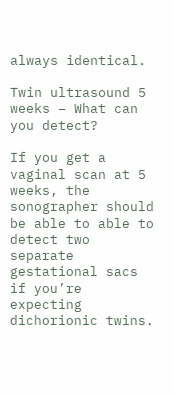always identical.

Twin ultrasound 5 weeks – What can you detect?

If you get a vaginal scan at 5 weeks, the sonographer should be able to able to detect two separate gestational sacs if you’re expecting dichorionic twins.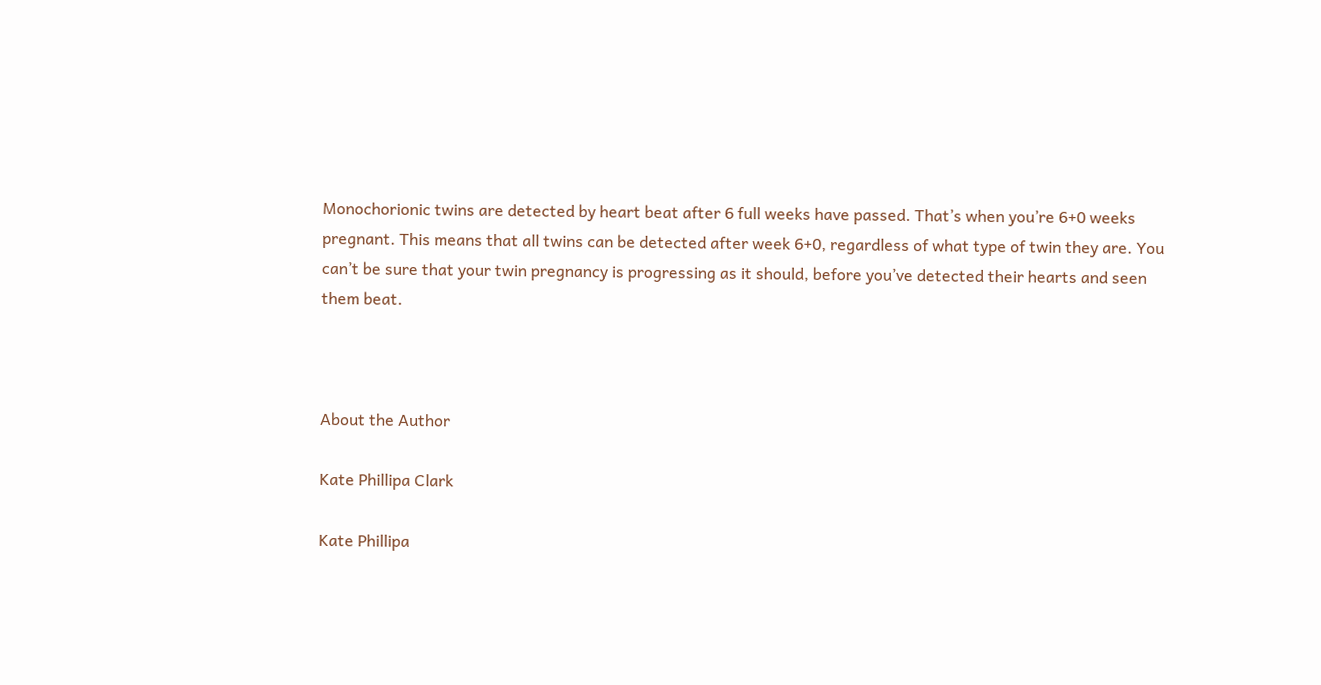Monochorionic twins are detected by heart beat after 6 full weeks have passed. That’s when you’re 6+0 weeks pregnant. This means that all twins can be detected after week 6+0, regardless of what type of twin they are. You can’t be sure that your twin pregnancy is progressing as it should, before you’ve detected their hearts and seen them beat.



About the Author

Kate Phillipa Clark

Kate Phillipa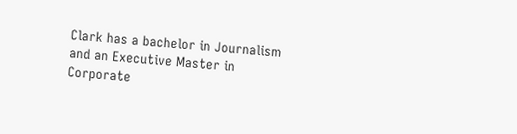Clark has a bachelor in Journalism and an Executive Master in Corporate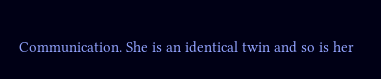Communication. She is an identical twin and so is her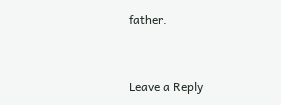father.


Leave a Reply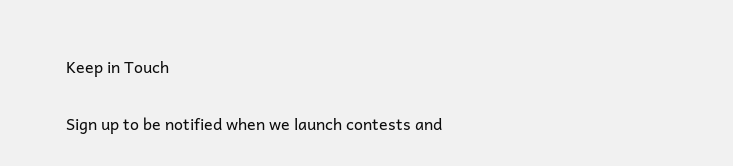Keep in Touch

Sign up to be notified when we launch contests and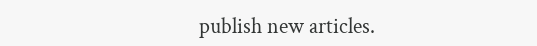publish new articles.